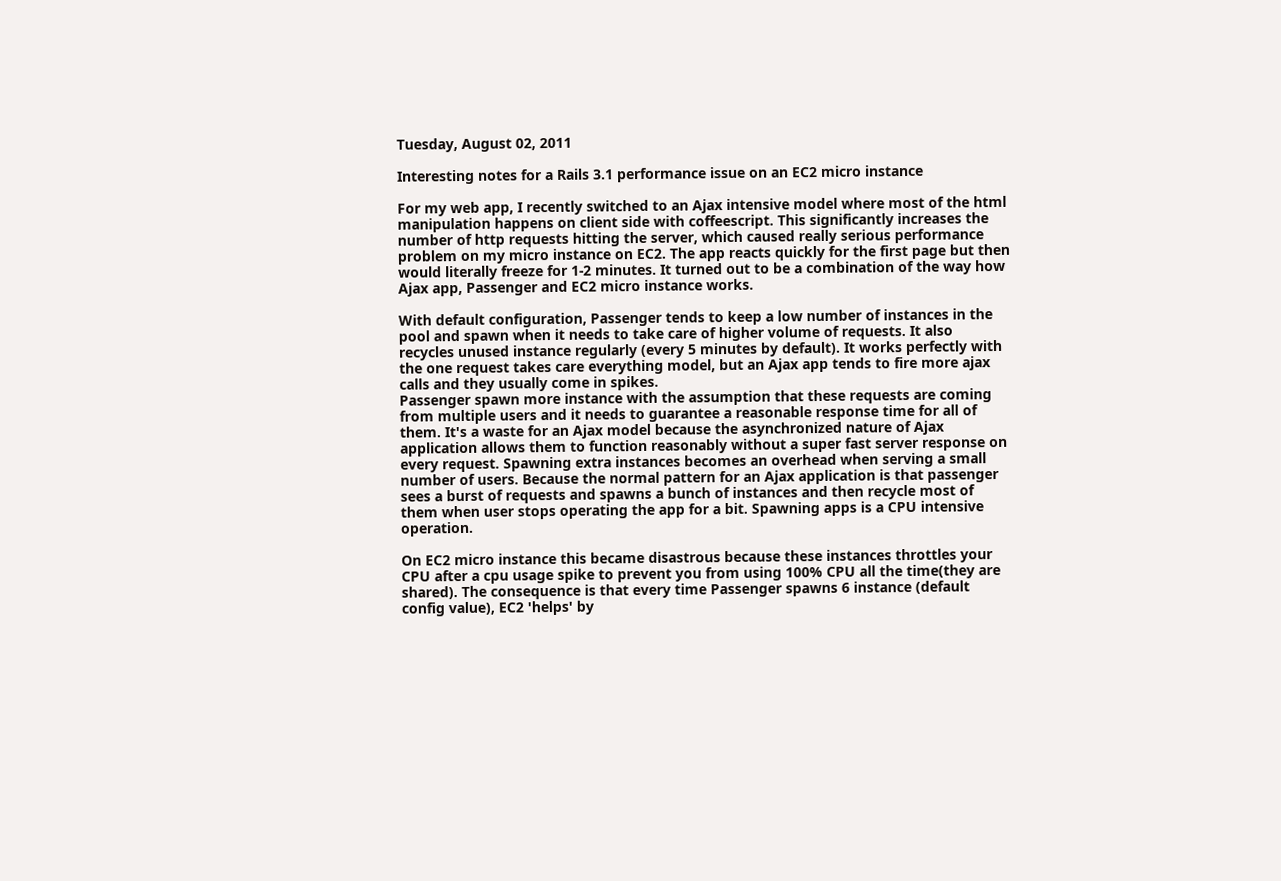Tuesday, August 02, 2011

Interesting notes for a Rails 3.1 performance issue on an EC2 micro instance

For my web app, I recently switched to an Ajax intensive model where most of the html manipulation happens on client side with coffeescript. This significantly increases the number of http requests hitting the server, which caused really serious performance problem on my micro instance on EC2. The app reacts quickly for the first page but then would literally freeze for 1-2 minutes. It turned out to be a combination of the way how Ajax app, Passenger and EC2 micro instance works.

With default configuration, Passenger tends to keep a low number of instances in the pool and spawn when it needs to take care of higher volume of requests. It also recycles unused instance regularly (every 5 minutes by default). It works perfectly with the one request takes care everything model, but an Ajax app tends to fire more ajax calls and they usually come in spikes.
Passenger spawn more instance with the assumption that these requests are coming from multiple users and it needs to guarantee a reasonable response time for all of them. It's a waste for an Ajax model because the asynchronized nature of Ajax application allows them to function reasonably without a super fast server response on every request. Spawning extra instances becomes an overhead when serving a small number of users. Because the normal pattern for an Ajax application is that passenger sees a burst of requests and spawns a bunch of instances and then recycle most of them when user stops operating the app for a bit. Spawning apps is a CPU intensive operation.

On EC2 micro instance this became disastrous because these instances throttles your CPU after a cpu usage spike to prevent you from using 100% CPU all the time(they are shared). The consequence is that every time Passenger spawns 6 instance (default config value), EC2 'helps' by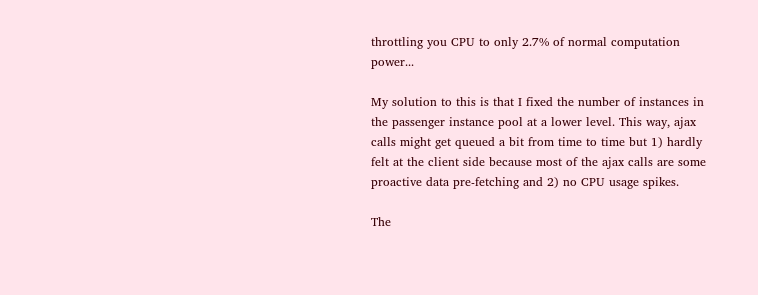throttling you CPU to only 2.7% of normal computation power...

My solution to this is that I fixed the number of instances in the passenger instance pool at a lower level. This way, ajax calls might get queued a bit from time to time but 1) hardly felt at the client side because most of the ajax calls are some proactive data pre-fetching and 2) no CPU usage spikes.

The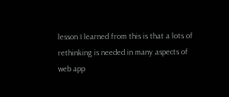lesson I learned from this is that a lots of rethinking is needed in many aspects of web app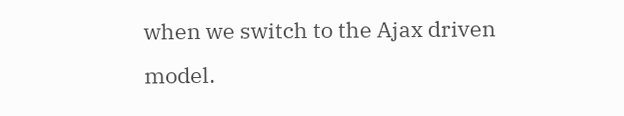when we switch to the Ajax driven model.